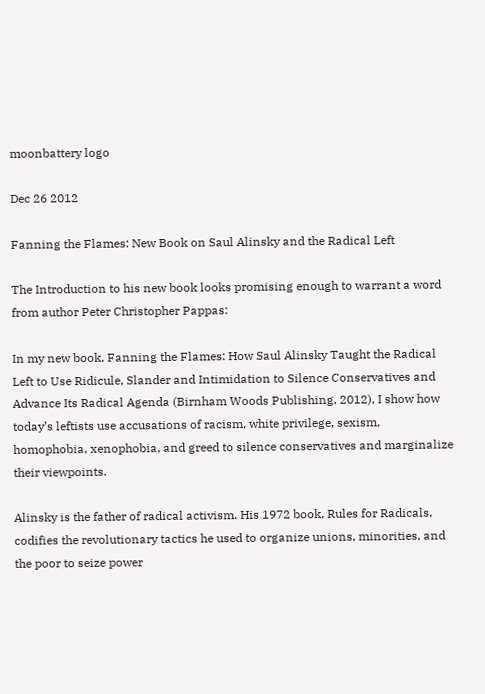moonbattery logo

Dec 26 2012

Fanning the Flames: New Book on Saul Alinsky and the Radical Left

The Introduction to his new book looks promising enough to warrant a word from author Peter Christopher Pappas:

In my new book, Fanning the Flames: How Saul Alinsky Taught the Radical Left to Use Ridicule, Slander and Intimidation to Silence Conservatives and Advance Its Radical Agenda (Birnham Woods Publishing, 2012), I show how today’s leftists use accusations of racism, white privilege, sexism, homophobia, xenophobia, and greed to silence conservatives and marginalize their viewpoints.

Alinsky is the father of radical activism. His 1972 book, Rules for Radicals, codifies the revolutionary tactics he used to organize unions, minorities, and the poor to seize power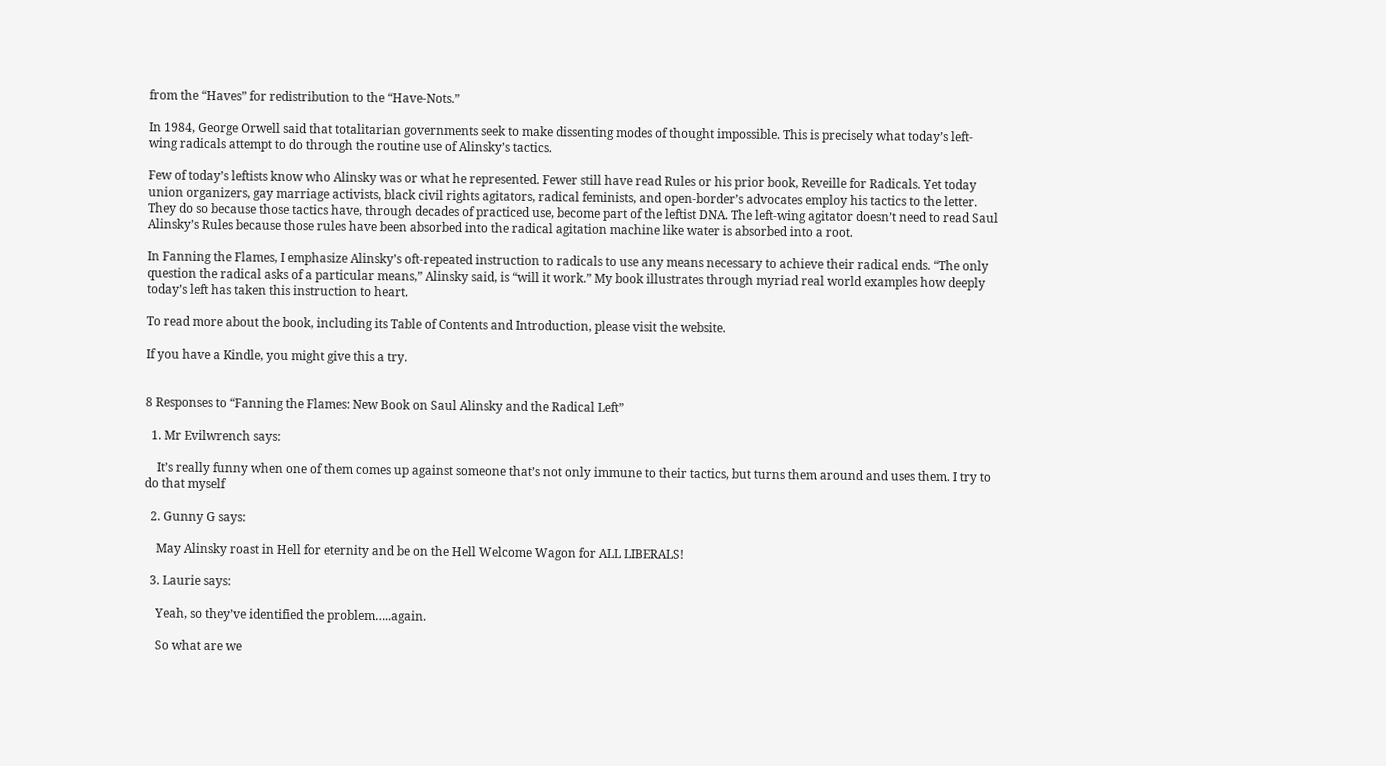from the “Haves” for redistribution to the “Have-Nots.”

In 1984, George Orwell said that totalitarian governments seek to make dissenting modes of thought impossible. This is precisely what today’s left-wing radicals attempt to do through the routine use of Alinsky’s tactics.

Few of today’s leftists know who Alinsky was or what he represented. Fewer still have read Rules or his prior book, Reveille for Radicals. Yet today union organizers, gay marriage activists, black civil rights agitators, radical feminists, and open-border’s advocates employ his tactics to the letter. They do so because those tactics have, through decades of practiced use, become part of the leftist DNA. The left-wing agitator doesn’t need to read Saul Alinsky’s Rules because those rules have been absorbed into the radical agitation machine like water is absorbed into a root.

In Fanning the Flames, I emphasize Alinsky’s oft-repeated instruction to radicals to use any means necessary to achieve their radical ends. “The only question the radical asks of a particular means,” Alinsky said, is “will it work.” My book illustrates through myriad real world examples how deeply today’s left has taken this instruction to heart.

To read more about the book, including its Table of Contents and Introduction, please visit the website.

If you have a Kindle, you might give this a try.


8 Responses to “Fanning the Flames: New Book on Saul Alinsky and the Radical Left”

  1. Mr Evilwrench says:

    It’s really funny when one of them comes up against someone that’s not only immune to their tactics, but turns them around and uses them. I try to do that myself

  2. Gunny G says:

    May Alinsky roast in Hell for eternity and be on the Hell Welcome Wagon for ALL LIBERALS!

  3. Laurie says:

    Yeah, so they’ve identified the problem…..again.

    So what are we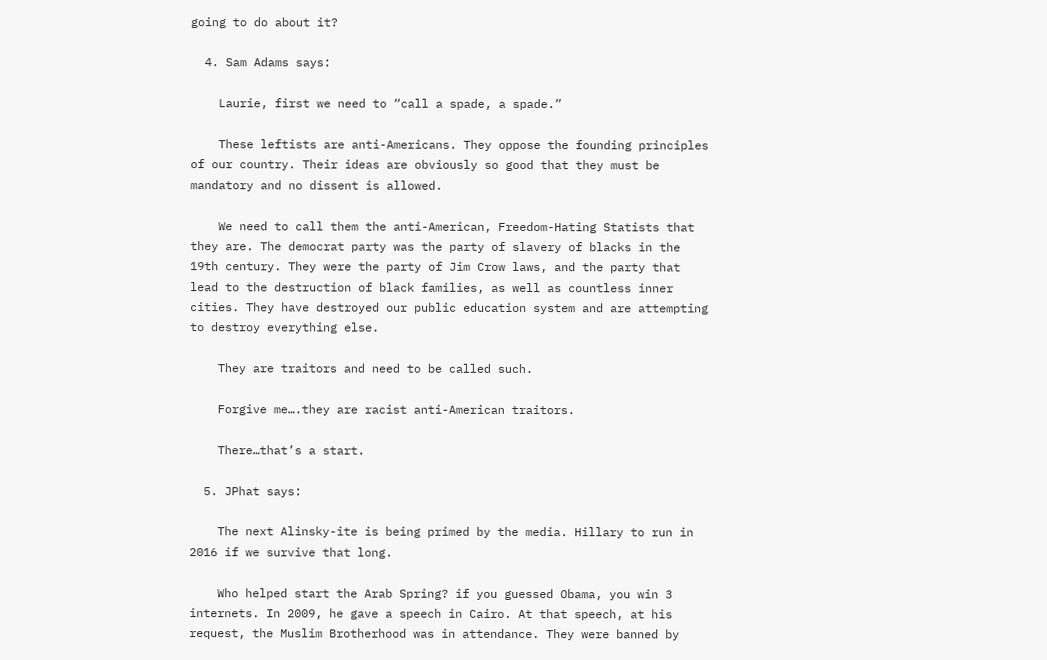going to do about it?

  4. Sam Adams says:

    Laurie, first we need to “call a spade, a spade.”

    These leftists are anti-Americans. They oppose the founding principles of our country. Their ideas are obviously so good that they must be mandatory and no dissent is allowed.

    We need to call them the anti-American, Freedom-Hating Statists that they are. The democrat party was the party of slavery of blacks in the 19th century. They were the party of Jim Crow laws, and the party that lead to the destruction of black families, as well as countless inner cities. They have destroyed our public education system and are attempting to destroy everything else.

    They are traitors and need to be called such.

    Forgive me….they are racist anti-American traitors.

    There…that’s a start.

  5. JPhat says:

    The next Alinsky-ite is being primed by the media. Hillary to run in 2016 if we survive that long.

    Who helped start the Arab Spring? if you guessed Obama, you win 3 internets. In 2009, he gave a speech in Cairo. At that speech, at his request, the Muslim Brotherhood was in attendance. They were banned by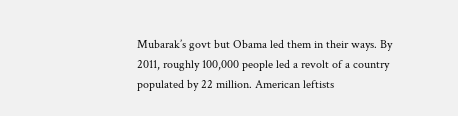Mubarak’s govt but Obama led them in their ways. By 2011, roughly 100,000 people led a revolt of a country populated by 22 million. American leftists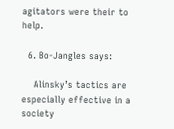agitators were their to help.

  6. Bo-Jangles says:

    Alinsky’s tactics are especially effective in a society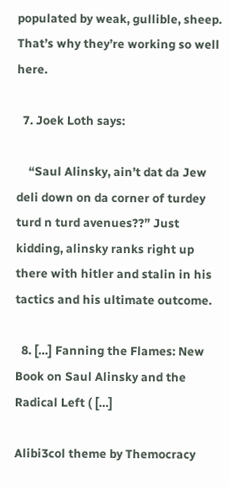populated by weak, gullible, sheep. That’s why they’re working so well here.

  7. Joek Loth says:

    “Saul Alinsky, ain’t dat da Jew deli down on da corner of turdey turd n turd avenues??” Just kidding, alinsky ranks right up there with hitler and stalin in his tactics and his ultimate outcome.

  8. […] Fanning the Flames: New Book on Saul Alinsky and the Radical Left ( […]

Alibi3col theme by Themocracy